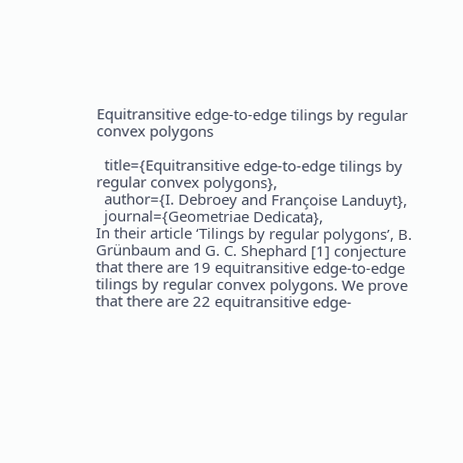Equitransitive edge-to-edge tilings by regular convex polygons

  title={Equitransitive edge-to-edge tilings by regular convex polygons},
  author={I. Debroey and Françoise Landuyt},
  journal={Geometriae Dedicata},
In their article ‘Tilings by regular polygons’, B. Grünbaum and G. C. Shephard [1] conjecture that there are 19 equitransitive edge-to-edge tilings by regular convex polygons. We prove that there are 22 equitransitive edge-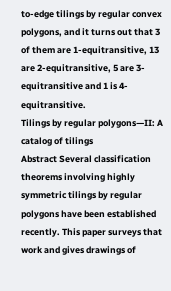to-edge tilings by regular convex polygons, and it turns out that 3 of them are 1-equitransitive, 13 are 2-equitransitive, 5 are 3-equitransitive and 1 is 4-equitransitive.
Tilings by regular polygons—II: A catalog of tilings
Abstract Several classification theorems involving highly symmetric tilings by regular polygons have been established recently. This paper surveys that work and gives drawings of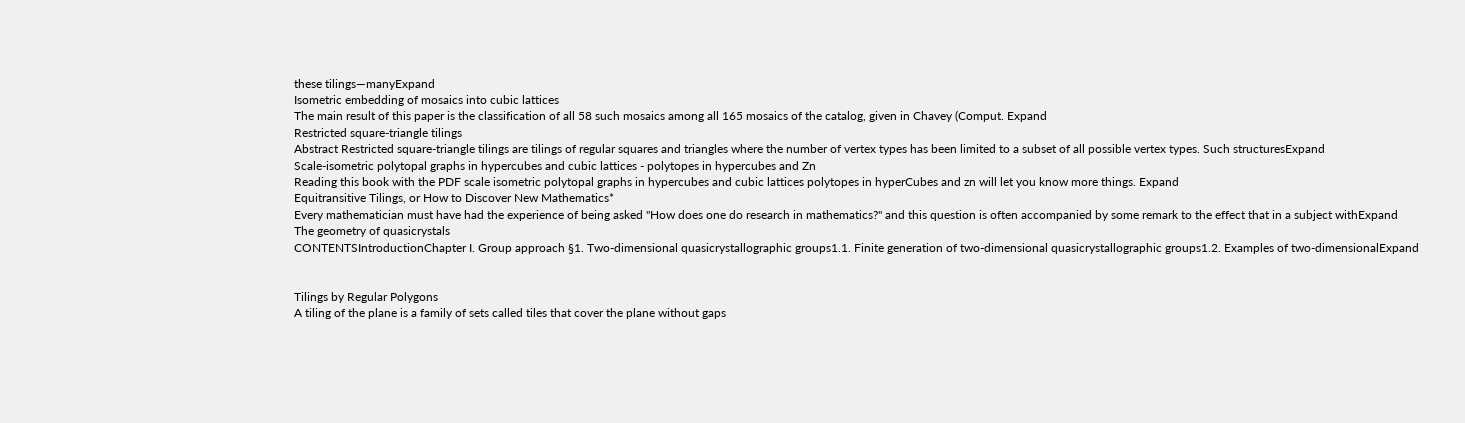these tilings—manyExpand
Isometric embedding of mosaics into cubic lattices
The main result of this paper is the classification of all 58 such mosaics among all 165 mosaics of the catalog, given in Chavey (Comput. Expand
Restricted square-triangle tilings
Abstract Restricted square-triangle tilings are tilings of regular squares and triangles where the number of vertex types has been limited to a subset of all possible vertex types. Such structuresExpand
Scale-isometric polytopal graphs in hypercubes and cubic lattices - polytopes in hypercubes and Zn
Reading this book with the PDF scale isometric polytopal graphs in hypercubes and cubic lattices polytopes in hyperCubes and zn will let you know more things. Expand
Equitransitive Tilings, or How to Discover New Mathematics*
Every mathematician must have had the experience of being asked "How does one do research in mathematics?" and this question is often accompanied by some remark to the effect that in a subject withExpand
The geometry of quasicrystals
CONTENTSIntroductionChapter I. Group approach §1. Two-dimensional quasicrystallographic groups1.1. Finite generation of two-dimensional quasicrystallographic groups1.2. Examples of two-dimensionalExpand


Tilings by Regular Polygons
A tiling of the plane is a family of sets called tiles that cover the plane without gaps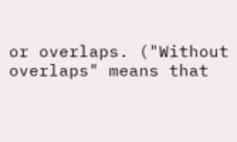or overlaps. ("Without overlaps" means that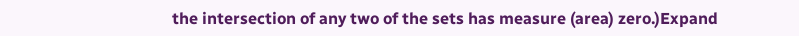the intersection of any two of the sets has measure (area) zero.)Expand